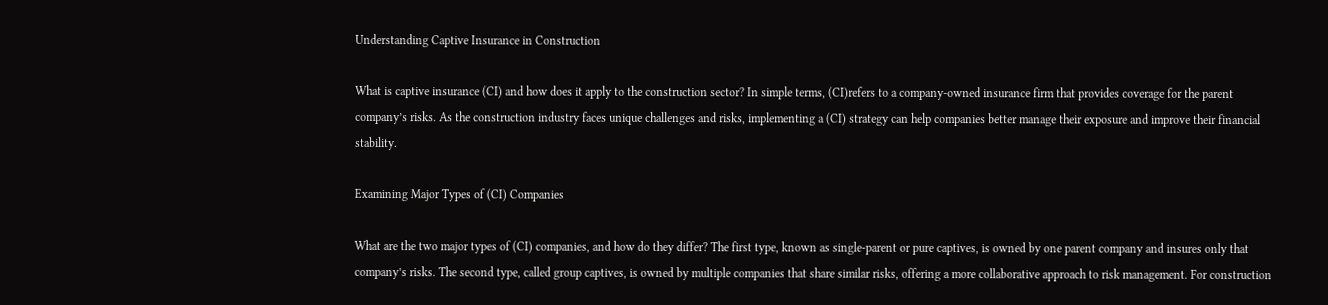Understanding Captive Insurance in Construction

What is captive insurance (CI) and how does it apply to the construction sector? In simple terms, (CI)refers to a company-owned insurance firm that provides coverage for the parent company’s risks. As the construction industry faces unique challenges and risks, implementing a (CI) strategy can help companies better manage their exposure and improve their financial stability.

Examining Major Types of (CI) Companies

What are the two major types of (CI) companies, and how do they differ? The first type, known as single-parent or pure captives, is owned by one parent company and insures only that company’s risks. The second type, called group captives, is owned by multiple companies that share similar risks, offering a more collaborative approach to risk management. For construction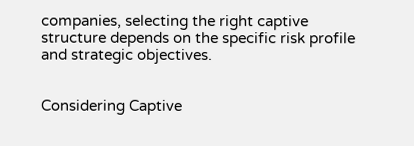companies, selecting the right captive structure depends on the specific risk profile and strategic objectives.


Considering Captive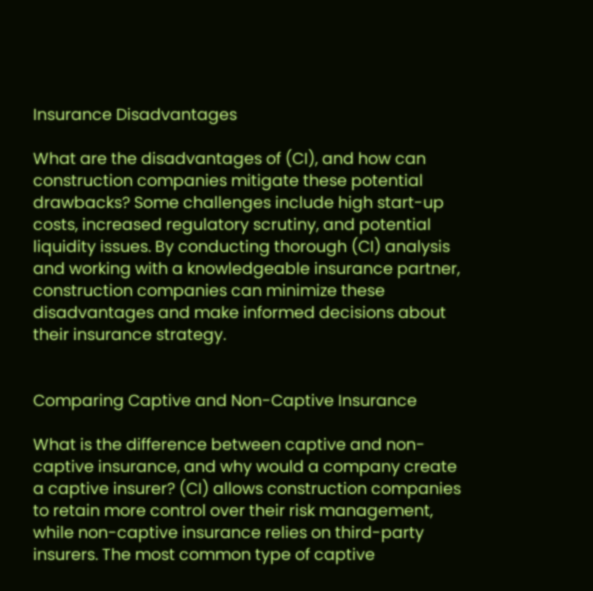Insurance Disadvantages

What are the disadvantages of (CI), and how can construction companies mitigate these potential drawbacks? Some challenges include high start-up costs, increased regulatory scrutiny, and potential liquidity issues. By conducting thorough (CI) analysis and working with a knowledgeable insurance partner, construction companies can minimize these disadvantages and make informed decisions about their insurance strategy.


Comparing Captive and Non-Captive Insurance

What is the difference between captive and non-captive insurance, and why would a company create a captive insurer? (CI) allows construction companies to retain more control over their risk management, while non-captive insurance relies on third-party insurers. The most common type of captive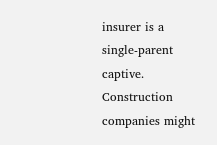insurer is a single-parent captive. Construction companies might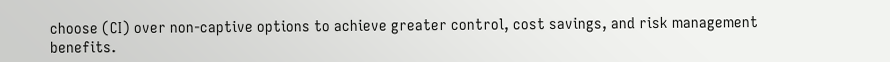choose (CI) over non-captive options to achieve greater control, cost savings, and risk management benefits.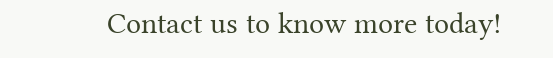Contact us to know more today!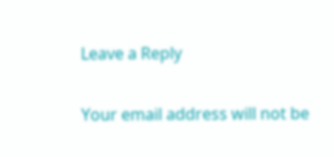Leave a Reply

Your email address will not be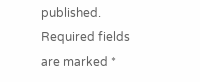published. Required fields are marked *